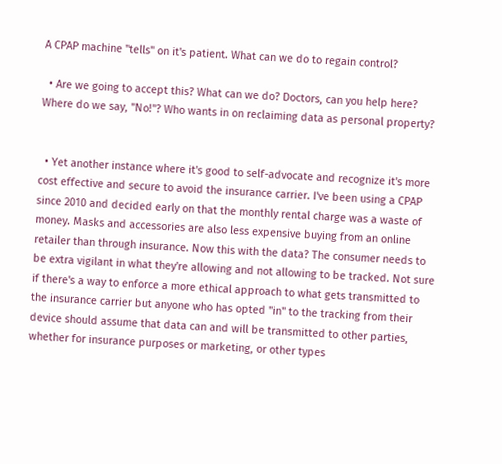A CPAP machine "tells" on it's patient. What can we do to regain control?

  • Are we going to accept this? What can we do? Doctors, can you help here? Where do we say, "No!"? Who wants in on reclaiming data as personal property?


  • Yet another instance where it's good to self-advocate and recognize it's more cost effective and secure to avoid the insurance carrier. I've been using a CPAP since 2010 and decided early on that the monthly rental charge was a waste of money. Masks and accessories are also less expensive buying from an online retailer than through insurance. Now this with the data? The consumer needs to be extra vigilant in what they're allowing and not allowing to be tracked. Not sure if there's a way to enforce a more ethical approach to what gets transmitted to the insurance carrier but anyone who has opted "in" to the tracking from their device should assume that data can and will be transmitted to other parties, whether for insurance purposes or marketing, or other types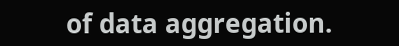of data aggregation.